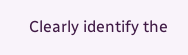Clearly identify the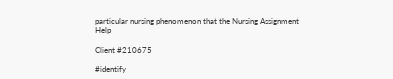particular nursing phenomenon that the Nursing Assignment Help

Client #210675

#identify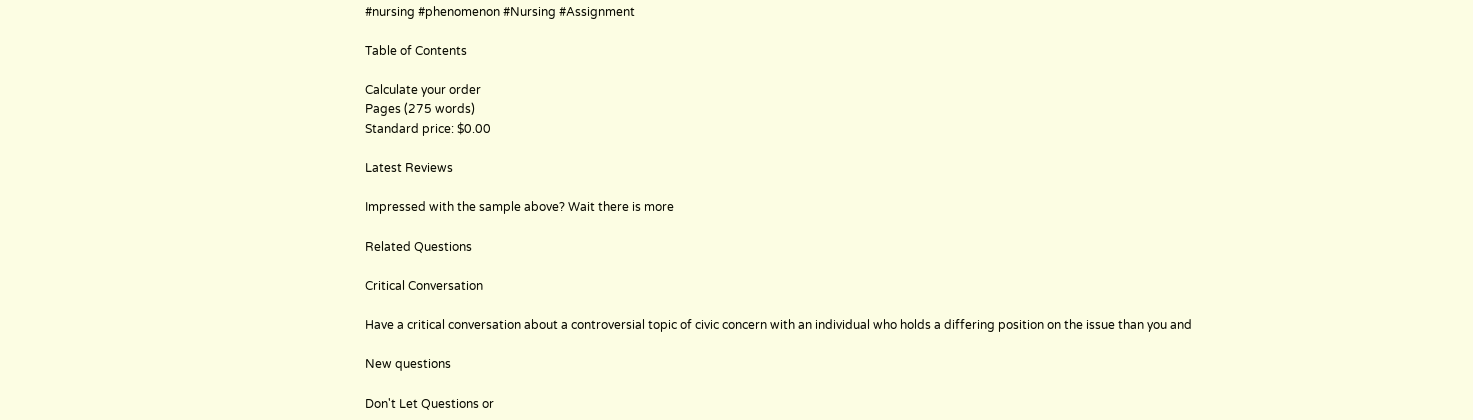#nursing #phenomenon #Nursing #Assignment

Table of Contents

Calculate your order
Pages (275 words)
Standard price: $0.00

Latest Reviews

Impressed with the sample above? Wait there is more

Related Questions

Critical Conversation

Have a critical conversation about a controversial topic of civic concern with an individual who holds a differing position on the issue than you and

New questions

Don't Let Questions or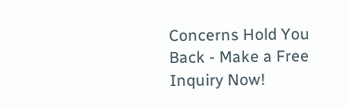Concerns Hold You Back - Make a Free Inquiry Now!